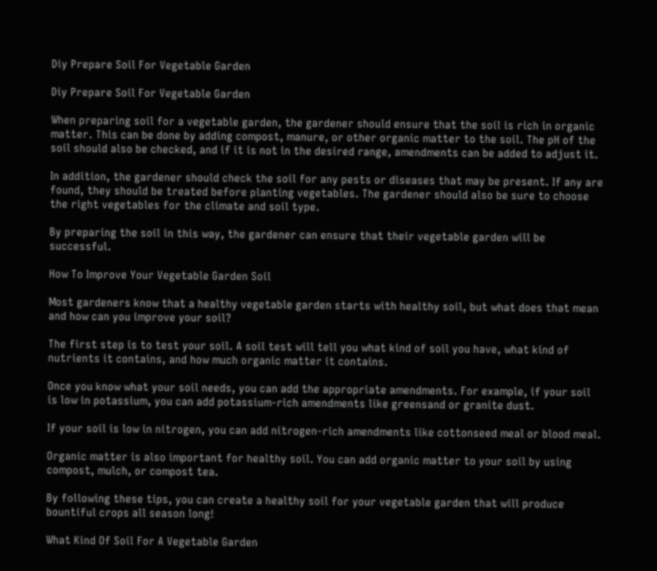Diy Prepare Soil For Vegetable Garden

Diy Prepare Soil For Vegetable Garden

When preparing soil for a vegetable garden, the gardener should ensure that the soil is rich in organic matter. This can be done by adding compost, manure, or other organic matter to the soil. The pH of the soil should also be checked, and if it is not in the desired range, amendments can be added to adjust it.

In addition, the gardener should check the soil for any pests or diseases that may be present. If any are found, they should be treated before planting vegetables. The gardener should also be sure to choose the right vegetables for the climate and soil type.

By preparing the soil in this way, the gardener can ensure that their vegetable garden will be successful.

How To Improve Your Vegetable Garden Soil

Most gardeners know that a healthy vegetable garden starts with healthy soil, but what does that mean and how can you improve your soil?

The first step is to test your soil. A soil test will tell you what kind of soil you have, what kind of nutrients it contains, and how much organic matter it contains.

Once you know what your soil needs, you can add the appropriate amendments. For example, if your soil is low in potassium, you can add potassium-rich amendments like greensand or granite dust.

If your soil is low in nitrogen, you can add nitrogen-rich amendments like cottonseed meal or blood meal.

Organic matter is also important for healthy soil. You can add organic matter to your soil by using compost, mulch, or compost tea.

By following these tips, you can create a healthy soil for your vegetable garden that will produce bountiful crops all season long!

What Kind Of Soil For A Vegetable Garden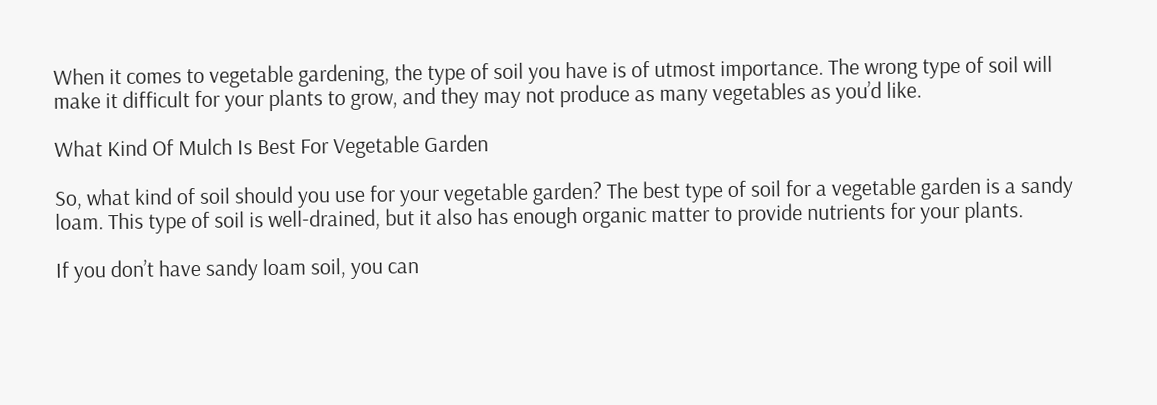When it comes to vegetable gardening, the type of soil you have is of utmost importance. The wrong type of soil will make it difficult for your plants to grow, and they may not produce as many vegetables as you’d like.

What Kind Of Mulch Is Best For Vegetable Garden

So, what kind of soil should you use for your vegetable garden? The best type of soil for a vegetable garden is a sandy loam. This type of soil is well-drained, but it also has enough organic matter to provide nutrients for your plants.

If you don’t have sandy loam soil, you can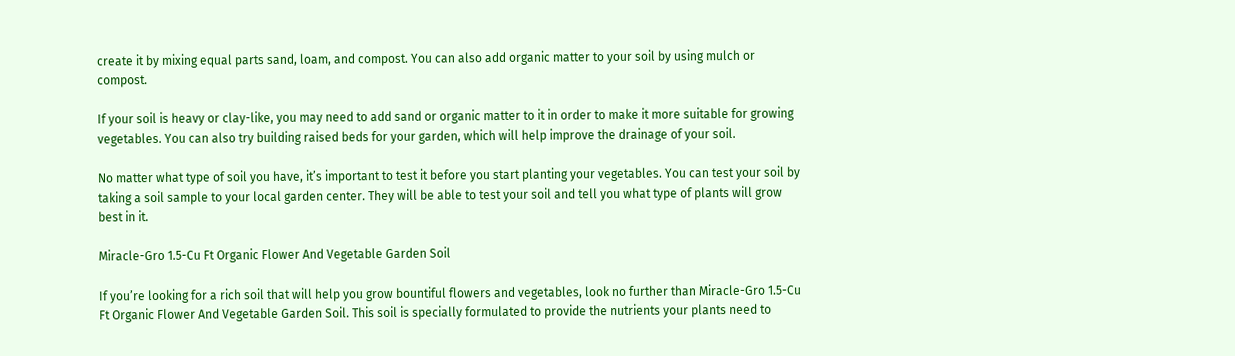create it by mixing equal parts sand, loam, and compost. You can also add organic matter to your soil by using mulch or compost.

If your soil is heavy or clay-like, you may need to add sand or organic matter to it in order to make it more suitable for growing vegetables. You can also try building raised beds for your garden, which will help improve the drainage of your soil.

No matter what type of soil you have, it’s important to test it before you start planting your vegetables. You can test your soil by taking a soil sample to your local garden center. They will be able to test your soil and tell you what type of plants will grow best in it.

Miracle-Gro 1.5-Cu Ft Organic Flower And Vegetable Garden Soil

If you’re looking for a rich soil that will help you grow bountiful flowers and vegetables, look no further than Miracle-Gro 1.5-Cu Ft Organic Flower And Vegetable Garden Soil. This soil is specially formulated to provide the nutrients your plants need to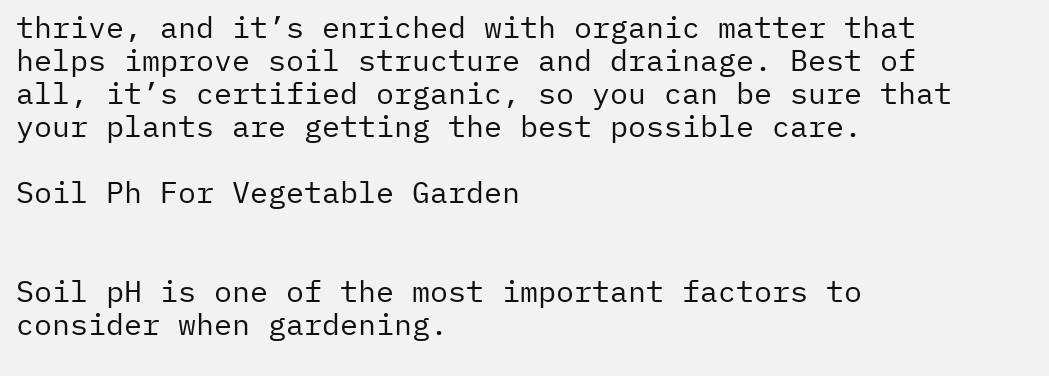thrive, and it’s enriched with organic matter that helps improve soil structure and drainage. Best of all, it’s certified organic, so you can be sure that your plants are getting the best possible care.

Soil Ph For Vegetable Garden


Soil pH is one of the most important factors to consider when gardening.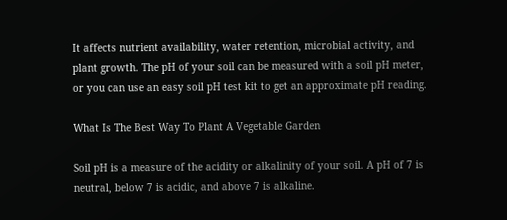It affects nutrient availability, water retention, microbial activity, and plant growth. The pH of your soil can be measured with a soil pH meter, or you can use an easy soil pH test kit to get an approximate pH reading.

What Is The Best Way To Plant A Vegetable Garden

Soil pH is a measure of the acidity or alkalinity of your soil. A pH of 7 is neutral, below 7 is acidic, and above 7 is alkaline.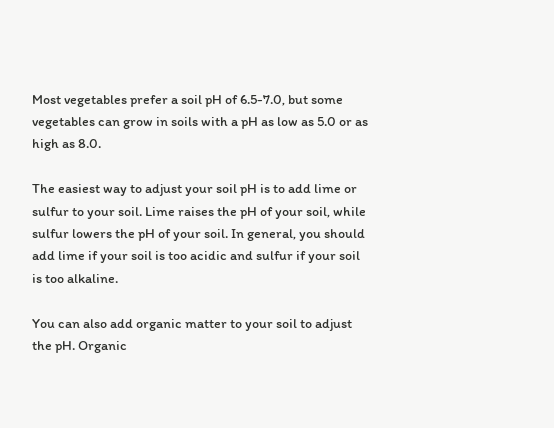Most vegetables prefer a soil pH of 6.5-7.0, but some vegetables can grow in soils with a pH as low as 5.0 or as high as 8.0.

The easiest way to adjust your soil pH is to add lime or sulfur to your soil. Lime raises the pH of your soil, while sulfur lowers the pH of your soil. In general, you should add lime if your soil is too acidic and sulfur if your soil is too alkaline.

You can also add organic matter to your soil to adjust the pH. Organic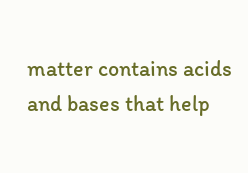matter contains acids and bases that help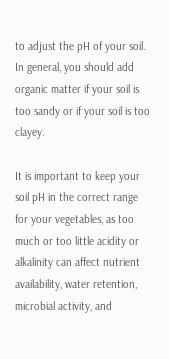to adjust the pH of your soil. In general, you should add organic matter if your soil is too sandy or if your soil is too clayey.

It is important to keep your soil pH in the correct range for your vegetables, as too much or too little acidity or alkalinity can affect nutrient availability, water retention, microbial activity, and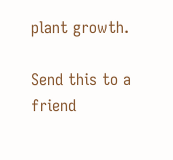plant growth.

Send this to a friend